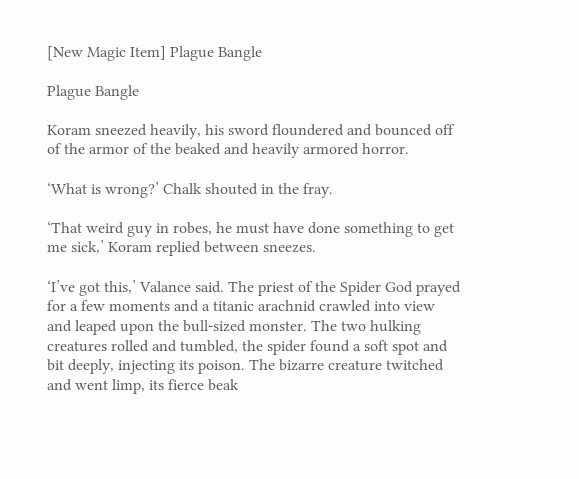[New Magic Item] Plague Bangle

Plague Bangle

Koram sneezed heavily, his sword floundered and bounced off of the armor of the beaked and heavily armored horror.

‘What is wrong?’ Chalk shouted in the fray.

‘That weird guy in robes, he must have done something to get me sick,’ Koram replied between sneezes.

‘I’ve got this,’ Valance said. The priest of the Spider God prayed for a few moments and a titanic arachnid crawled into view and leaped upon the bull-sized monster. The two hulking creatures rolled and tumbled, the spider found a soft spot and bit deeply, injecting its poison. The bizarre creature twitched and went limp, its fierce beak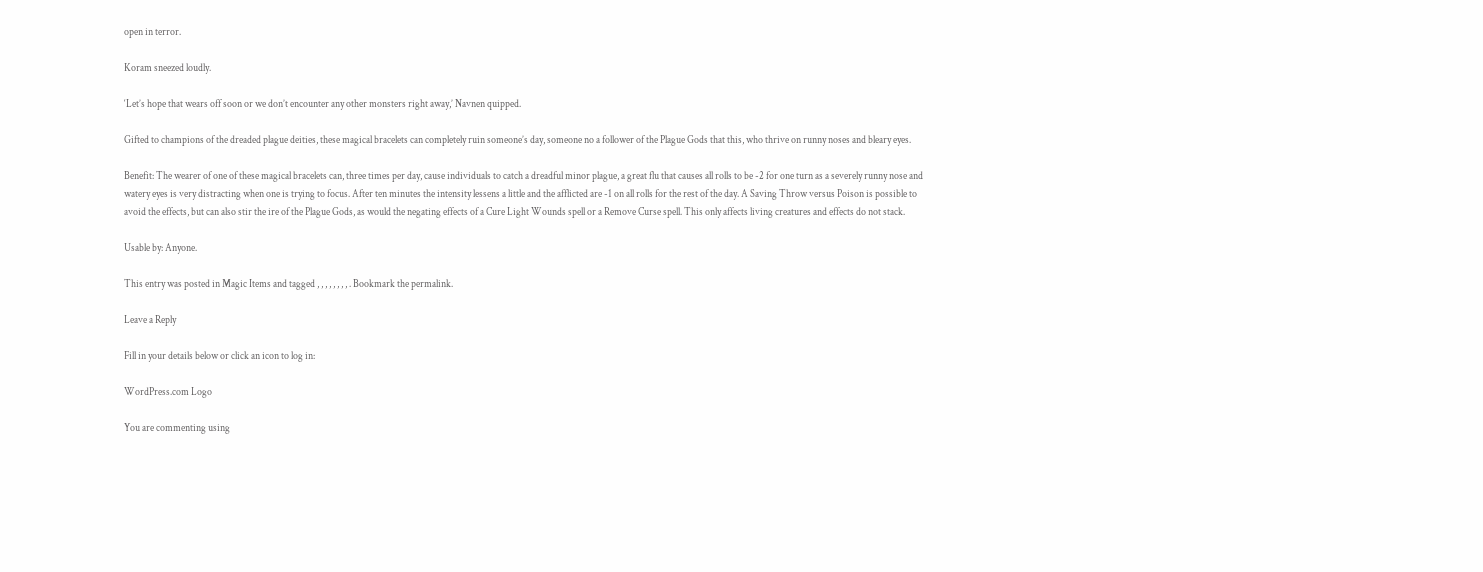open in terror.

Koram sneezed loudly.

‘Let’s hope that wears off soon or we don’t encounter any other monsters right away,’ Navnen quipped.

Gifted to champions of the dreaded plague deities, these magical bracelets can completely ruin someone’s day, someone no a follower of the Plague Gods that this, who thrive on runny noses and bleary eyes.

Benefit: The wearer of one of these magical bracelets can, three times per day, cause individuals to catch a dreadful minor plague, a great flu that causes all rolls to be -2 for one turn as a severely runny nose and watery eyes is very distracting when one is trying to focus. After ten minutes the intensity lessens a little and the afflicted are -1 on all rolls for the rest of the day. A Saving Throw versus Poison is possible to avoid the effects, but can also stir the ire of the Plague Gods, as would the negating effects of a Cure Light Wounds spell or a Remove Curse spell. This only affects living creatures and effects do not stack.

Usable by: Anyone.

This entry was posted in Magic Items and tagged , , , , , , , , . Bookmark the permalink.

Leave a Reply

Fill in your details below or click an icon to log in:

WordPress.com Logo

You are commenting using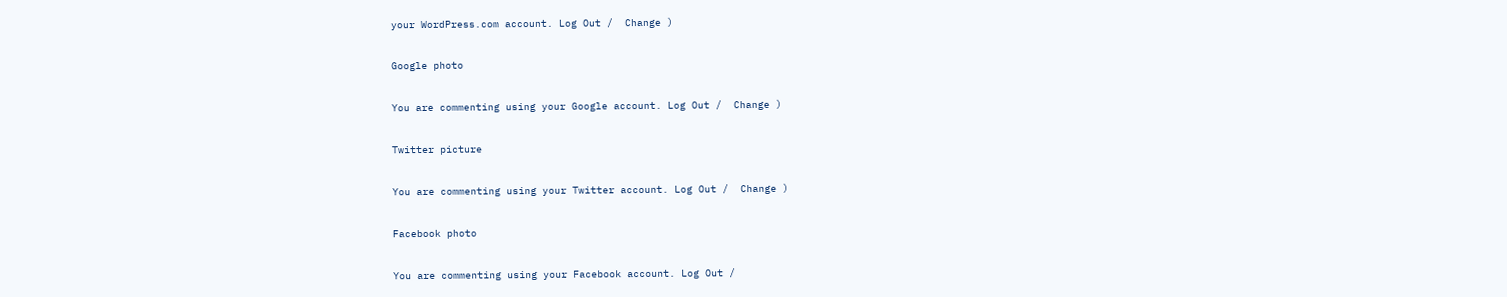your WordPress.com account. Log Out /  Change )

Google photo

You are commenting using your Google account. Log Out /  Change )

Twitter picture

You are commenting using your Twitter account. Log Out /  Change )

Facebook photo

You are commenting using your Facebook account. Log Out /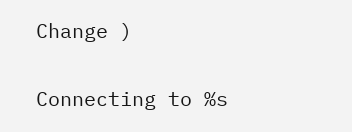Change )

Connecting to %s